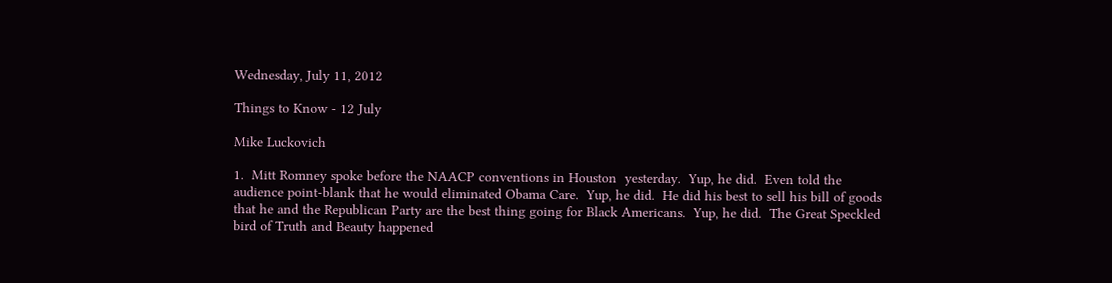Wednesday, July 11, 2012

Things to Know - 12 July

Mike Luckovich

1.  Mitt Romney spoke before the NAACP conventions in Houston  yesterday.  Yup, he did.  Even told the audience point-blank that he would eliminated Obama Care.  Yup, he did.  He did his best to sell his bill of goods that he and the Republican Party are the best thing going for Black Americans.  Yup, he did.  The Great Speckled bird of Truth and Beauty happened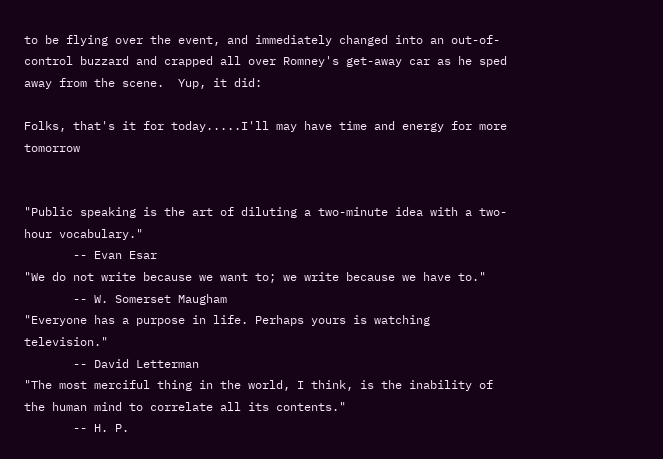to be flying over the event, and immediately changed into an out-of-control buzzard and crapped all over Romney's get-away car as he sped away from the scene.  Yup, it did:

Folks, that's it for today.....I'll may have time and energy for more tomorrow


"Public speaking is the art of diluting a two-minute idea with a two-hour vocabulary."
       -- Evan Esar
"We do not write because we want to; we write because we have to."
       -- W. Somerset Maugham
"Everyone has a purpose in life. Perhaps yours is watching television."
       -- David Letterman
"The most merciful thing in the world, I think, is the inability of the human mind to correlate all its contents."
       -- H. P.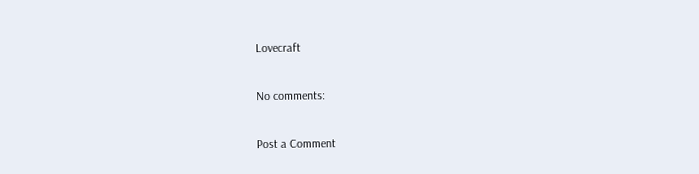Lovecraft

No comments:

Post a Comment